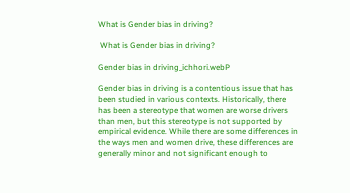What is Gender bias in driving?

 What is Gender bias in driving?

Gender bias in driving_ichhori.webP

Gender bias in driving is a contentious issue that has been studied in various contexts. Historically, there has been a stereotype that women are worse drivers than men, but this stereotype is not supported by empirical evidence. While there are some differences in the ways men and women drive, these differences are generally minor and not significant enough to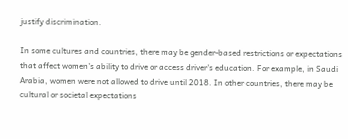justify discrimination.

In some cultures and countries, there may be gender-based restrictions or expectations that affect women's ability to drive or access driver's education. For example, in Saudi Arabia, women were not allowed to drive until 2018. In other countries, there may be cultural or societal expectations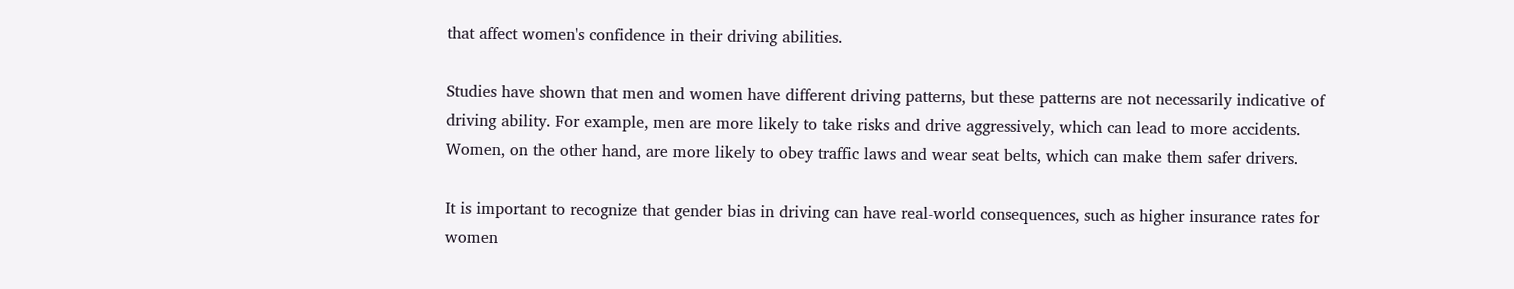that affect women's confidence in their driving abilities.

Studies have shown that men and women have different driving patterns, but these patterns are not necessarily indicative of driving ability. For example, men are more likely to take risks and drive aggressively, which can lead to more accidents. Women, on the other hand, are more likely to obey traffic laws and wear seat belts, which can make them safer drivers.

It is important to recognize that gender bias in driving can have real-world consequences, such as higher insurance rates for women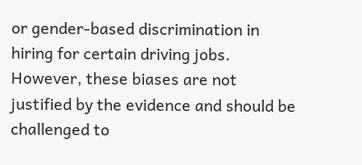or gender-based discrimination in hiring for certain driving jobs. However, these biases are not justified by the evidence and should be challenged to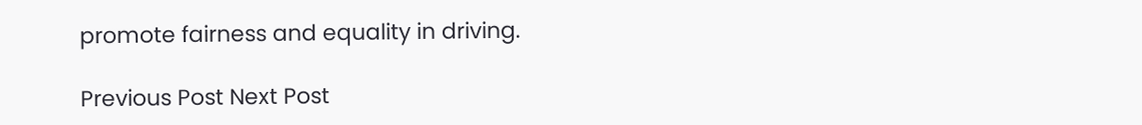promote fairness and equality in driving.

Previous Post Next Post